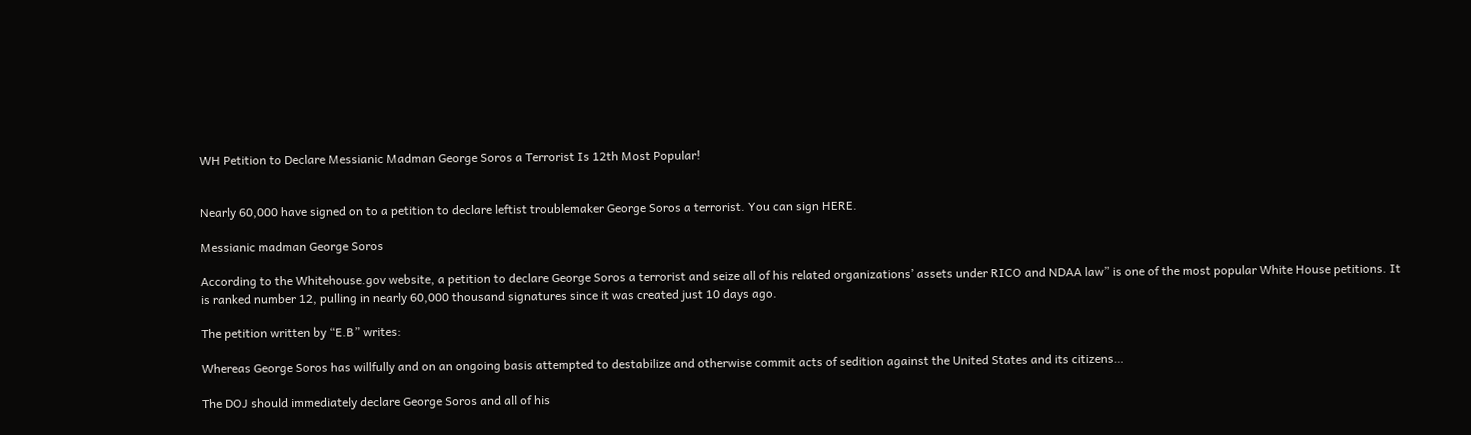WH Petition to Declare Messianic Madman George Soros a Terrorist Is 12th Most Popular!


Nearly 60,000 have signed on to a petition to declare leftist troublemaker George Soros a terrorist. You can sign HERE.

Messianic madman George Soros

According to the Whitehouse.gov website, a petition to declare George Soros a terrorist and seize all of his related organizations’ assets under RICO and NDAA law” is one of the most popular White House petitions. It is ranked number 12, pulling in nearly 60,000 thousand signatures since it was created just 10 days ago.

The petition written by “E.B” writes:

Whereas George Soros has willfully and on an ongoing basis attempted to destabilize and otherwise commit acts of sedition against the United States and its citizens…

The DOJ should immediately declare George Soros and all of his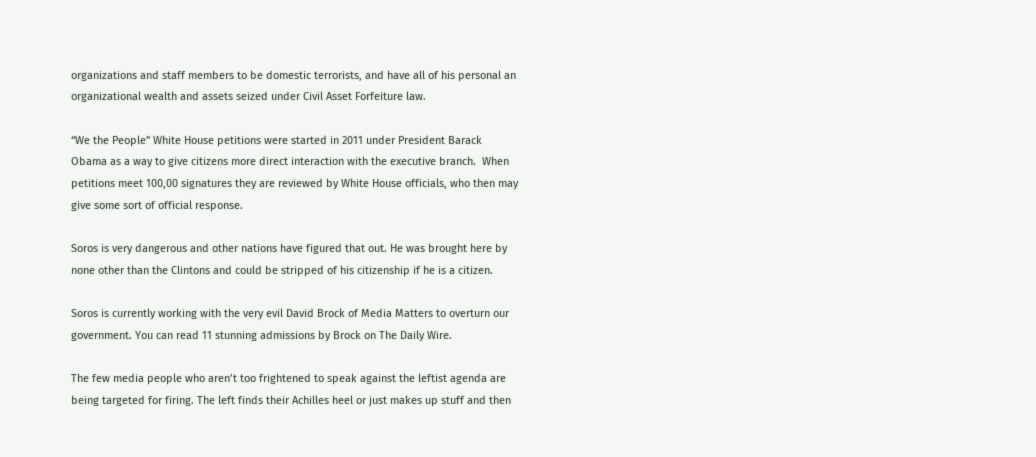organizations and staff members to be domestic terrorists, and have all of his personal an organizational wealth and assets seized under Civil Asset Forfeiture law.

“We the People” White House petitions were started in 2011 under President Barack Obama as a way to give citizens more direct interaction with the executive branch.  When petitions meet 100,00 signatures they are reviewed by White House officials, who then may give some sort of official response.

Soros is very dangerous and other nations have figured that out. He was brought here by none other than the Clintons and could be stripped of his citizenship if he is a citizen.

Soros is currently working with the very evil David Brock of Media Matters to overturn our government. You can read 11 stunning admissions by Brock on The Daily Wire.

The few media people who aren’t too frightened to speak against the leftist agenda are being targeted for firing. The left finds their Achilles heel or just makes up stuff and then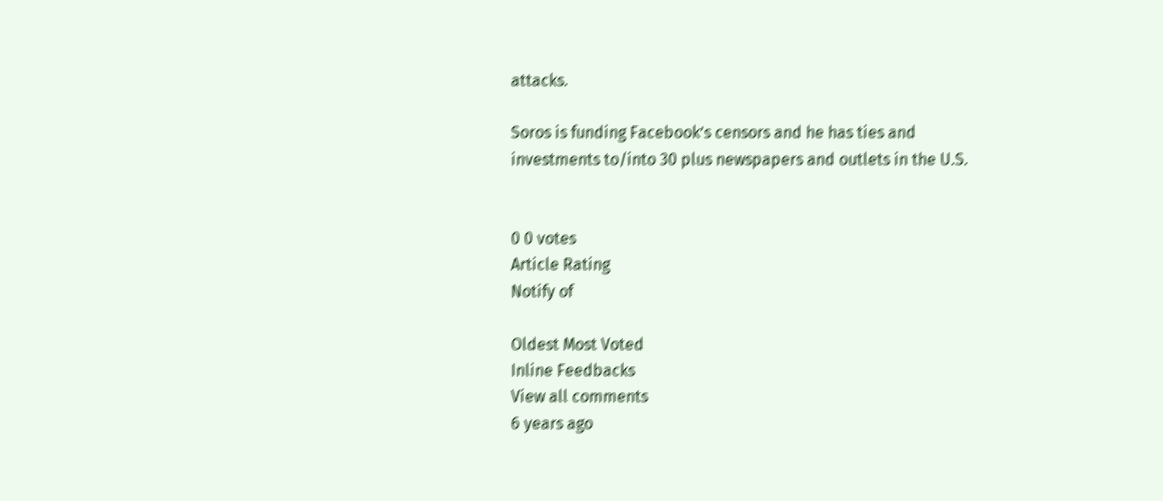attacks.

Soros is funding Facebook’s censors and he has ties and investments to/into 30 plus newspapers and outlets in the U.S.


0 0 votes
Article Rating
Notify of

Oldest Most Voted
Inline Feedbacks
View all comments
6 years ago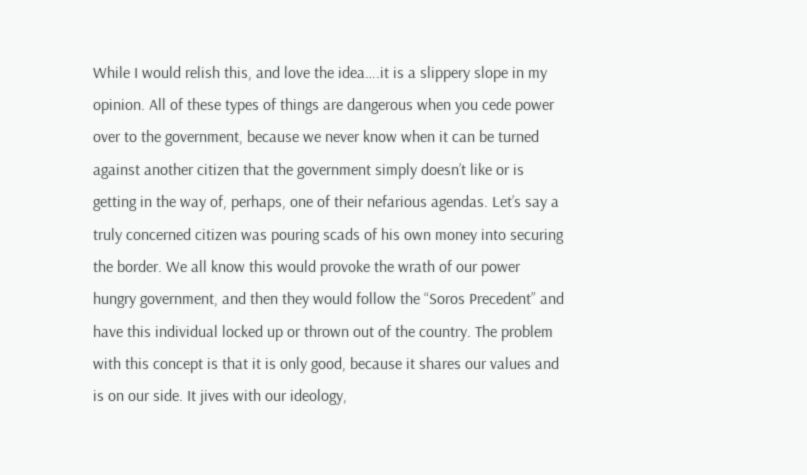While I would relish this, and love the idea….it is a slippery slope in my opinion. All of these types of things are dangerous when you cede power over to the government, because we never know when it can be turned against another citizen that the government simply doesn’t like or is getting in the way of, perhaps, one of their nefarious agendas. Let’s say a truly concerned citizen was pouring scads of his own money into securing the border. We all know this would provoke the wrath of our power hungry government, and then they would follow the “Soros Precedent” and have this individual locked up or thrown out of the country. The problem with this concept is that it is only good, because it shares our values and is on our side. It jives with our ideology,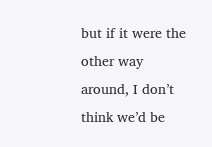but if it were the other way around, I don’t think we’d be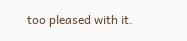too pleased with it.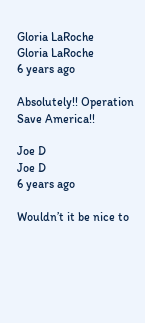Gloria LaRoche
Gloria LaRoche
6 years ago

Absolutely!! Operation Save America!!

Joe D
Joe D
6 years ago

Wouldn’t it be nice to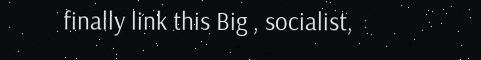finally link this Big , socialist,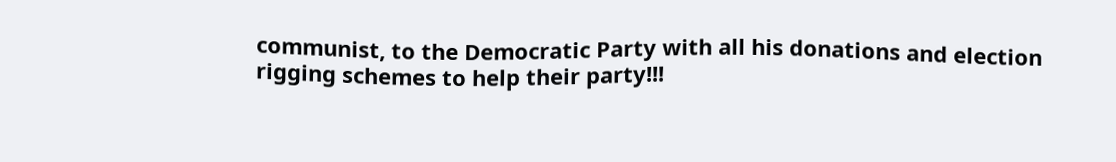communist, to the Democratic Party with all his donations and election rigging schemes to help their party!!!